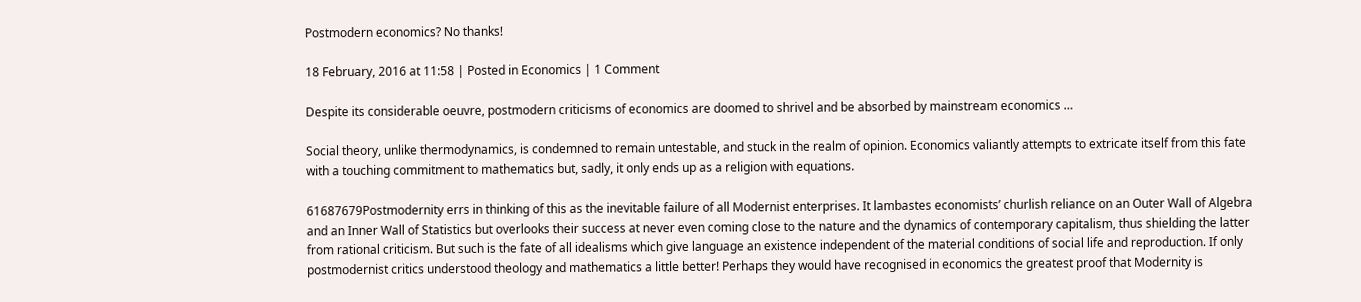Postmodern economics? No thanks!

18 February, 2016 at 11:58 | Posted in Economics | 1 Comment

Despite its considerable oeuvre, postmodern criticisms of economics are doomed to shrivel and be absorbed by mainstream economics …

Social theory, unlike thermodynamics, is condemned to remain untestable, and stuck in the realm of opinion. Economics valiantly attempts to extricate itself from this fate with a touching commitment to mathematics but, sadly, it only ends up as a religion with equations.

61687679Postmodernity errs in thinking of this as the inevitable failure of all Modernist enterprises. It lambastes economists’ churlish reliance on an Outer Wall of Algebra and an Inner Wall of Statistics but overlooks their success at never even coming close to the nature and the dynamics of contemporary capitalism, thus shielding the latter from rational criticism. But such is the fate of all idealisms which give language an existence independent of the material conditions of social life and reproduction. If only postmodernist critics understood theology and mathematics a little better! Perhaps they would have recognised in economics the greatest proof that Modernity is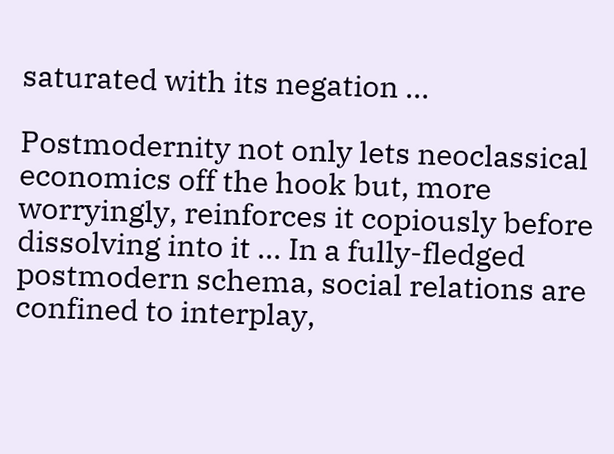saturated with its negation …

Postmodernity not only lets neoclassical economics off the hook but, more worryingly, reinforces it copiously before dissolving into it … In a fully-fledged postmodern schema, social relations are confined to interplay,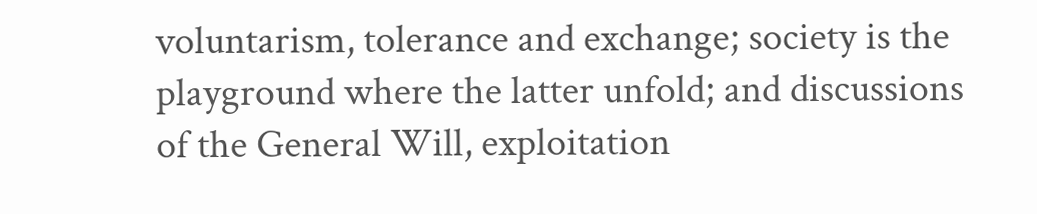voluntarism, tolerance and exchange; society is the playground where the latter unfold; and discussions of the General Will, exploitation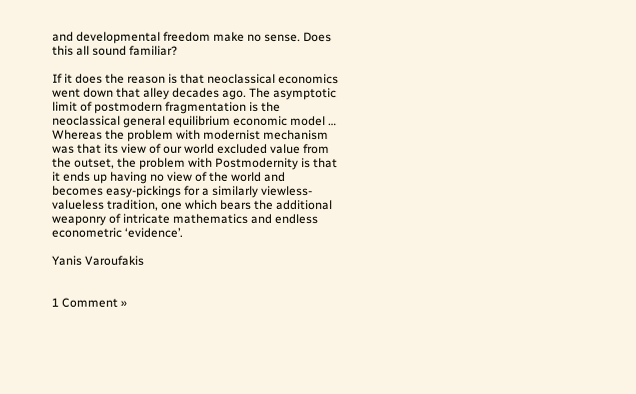and developmental freedom make no sense. Does this all sound familiar?

If it does the reason is that neoclassical economics went down that alley decades ago. The asymptotic limit of postmodern fragmentation is the neoclassical general equilibrium economic model … Whereas the problem with modernist mechanism was that its view of our world excluded value from the outset, the problem with Postmodernity is that it ends up having no view of the world and becomes easy-pickings for a similarly viewless-valueless tradition, one which bears the additional weaponry of intricate mathematics and endless econometric ‘evidence’.

Yanis Varoufakis


1 Comment »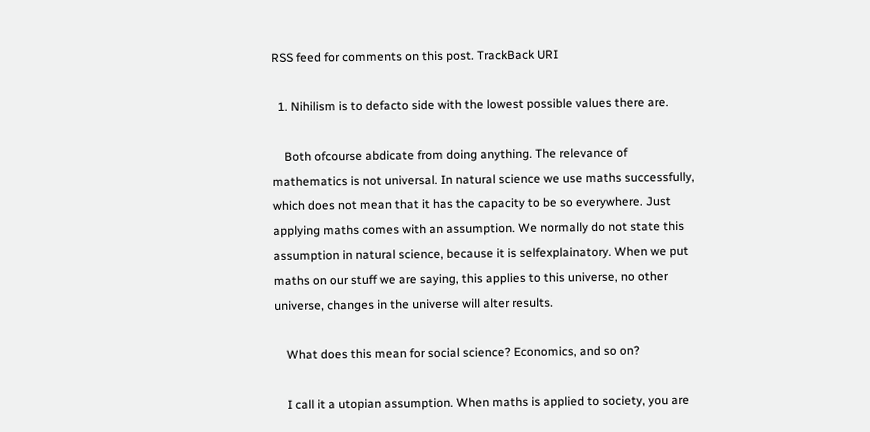RSS feed for comments on this post. TrackBack URI

  1. Nihilism is to defacto side with the lowest possible values there are.

    Both ofcourse abdicate from doing anything. The relevance of mathematics is not universal. In natural science we use maths successfully, which does not mean that it has the capacity to be so everywhere. Just applying maths comes with an assumption. We normally do not state this assumption in natural science, because it is selfexplainatory. When we put maths on our stuff we are saying, this applies to this universe, no other universe, changes in the universe will alter results.

    What does this mean for social science? Economics, and so on?

    I call it a utopian assumption. When maths is applied to society, you are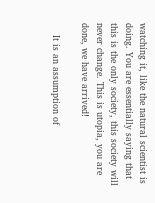watching it, like the natural scientist is doing. You are essentially saying that this is the only society, this society will never change. This is utopia, you are done, we have arrived!

    It is an assumption of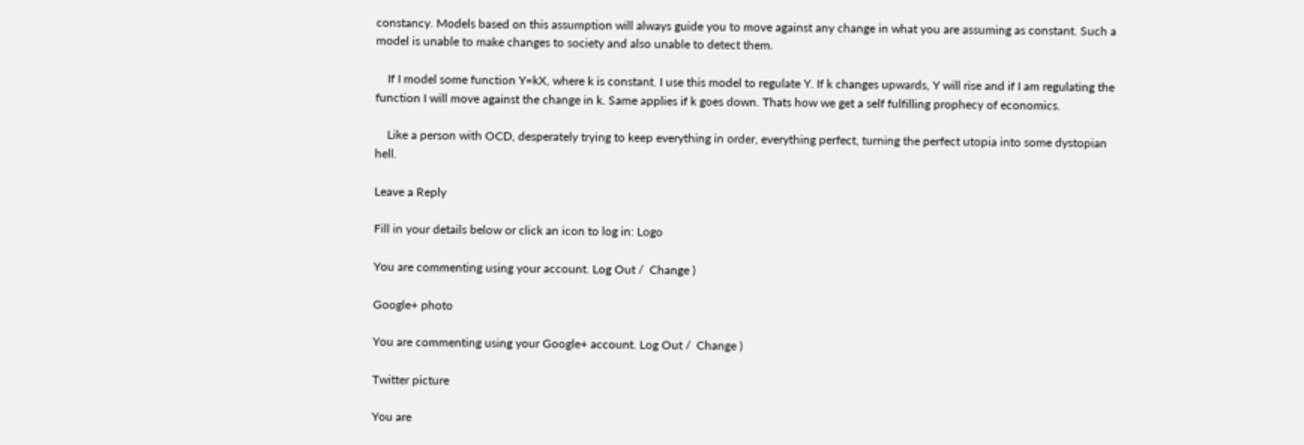constancy. Models based on this assumption will always guide you to move against any change in what you are assuming as constant. Such a model is unable to make changes to society and also unable to detect them.

    If I model some function Y=kX, where k is constant. I use this model to regulate Y. If k changes upwards, Y will rise and if I am regulating the function I will move against the change in k. Same applies if k goes down. Thats how we get a self fulfilling prophecy of economics.

    Like a person with OCD, desperately trying to keep everything in order, everything perfect, turning the perfect utopia into some dystopian hell.

Leave a Reply

Fill in your details below or click an icon to log in: Logo

You are commenting using your account. Log Out /  Change )

Google+ photo

You are commenting using your Google+ account. Log Out /  Change )

Twitter picture

You are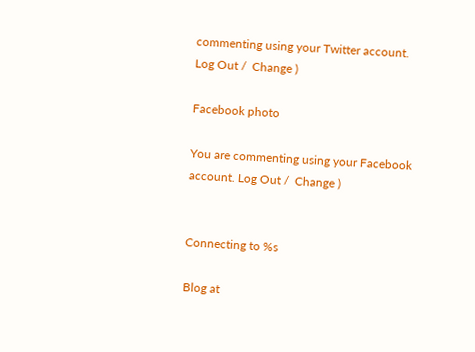commenting using your Twitter account. Log Out /  Change )

Facebook photo

You are commenting using your Facebook account. Log Out /  Change )


Connecting to %s

Blog at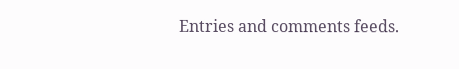Entries and comments feeds.